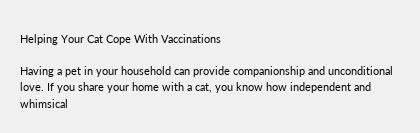Helping Your Cat Cope With Vaccinations

Having a pet in your household can provide companionship and unconditional love. If you share your home with a cat, you know how independent and whimsical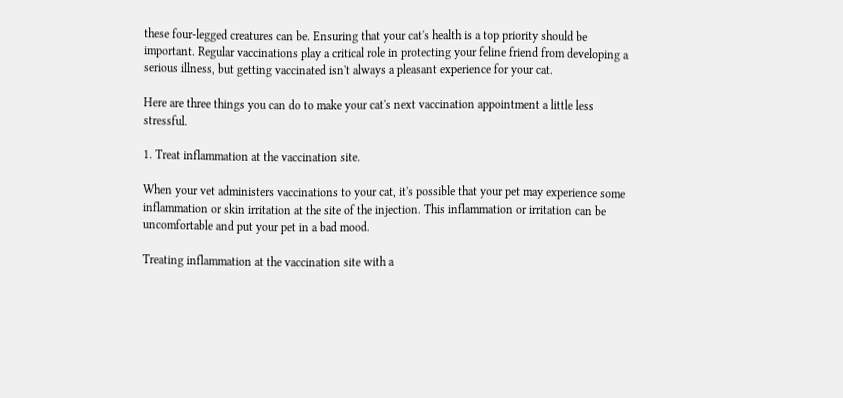these four-legged creatures can be. Ensuring that your cat's health is a top priority should be important. Regular vaccinations play a critical role in protecting your feline friend from developing a serious illness, but getting vaccinated isn't always a pleasant experience for your cat.

Here are three things you can do to make your cat's next vaccination appointment a little less stressful.

1. Treat inflammation at the vaccination site.

When your vet administers vaccinations to your cat, it's possible that your pet may experience some inflammation or skin irritation at the site of the injection. This inflammation or irritation can be uncomfortable and put your pet in a bad mood.

Treating inflammation at the vaccination site with a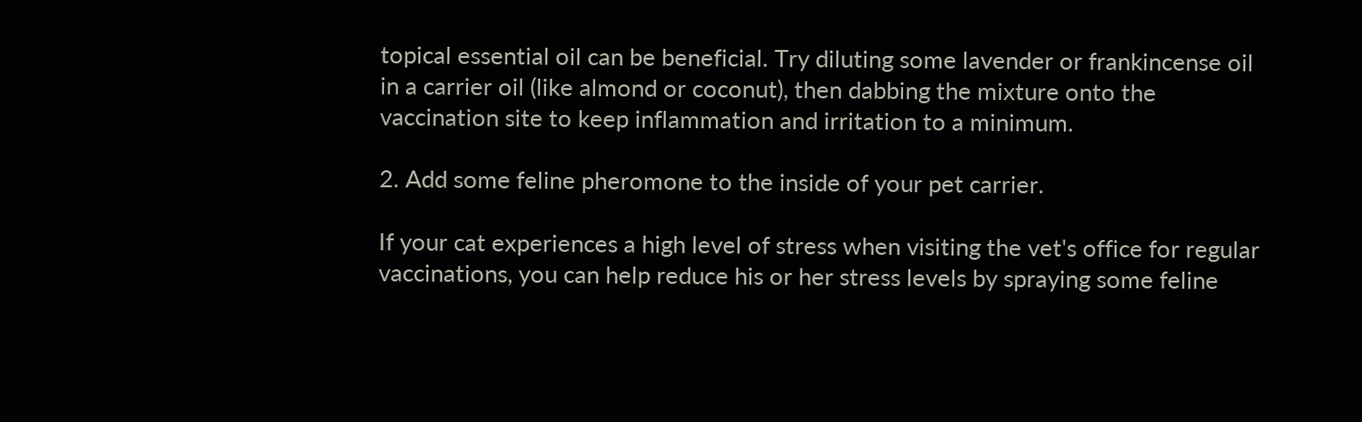topical essential oil can be beneficial. Try diluting some lavender or frankincense oil in a carrier oil (like almond or coconut), then dabbing the mixture onto the vaccination site to keep inflammation and irritation to a minimum.

2. Add some feline pheromone to the inside of your pet carrier.

If your cat experiences a high level of stress when visiting the vet's office for regular vaccinations, you can help reduce his or her stress levels by spraying some feline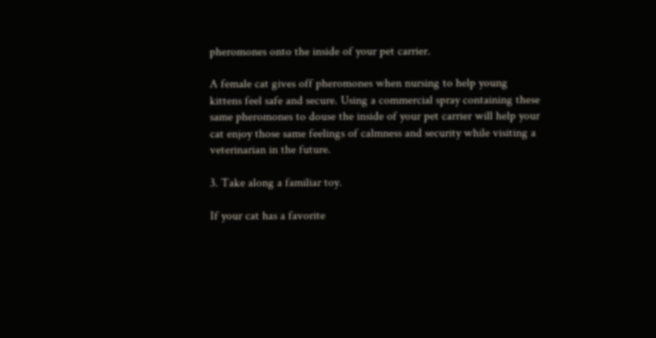pheromones onto the inside of your pet carrier.

A female cat gives off pheromones when nursing to help young kittens feel safe and secure. Using a commercial spray containing these same pheromones to douse the inside of your pet carrier will help your cat enjoy those same feelings of calmness and security while visiting a veterinarian in the future.

3. Take along a familiar toy.

If your cat has a favorite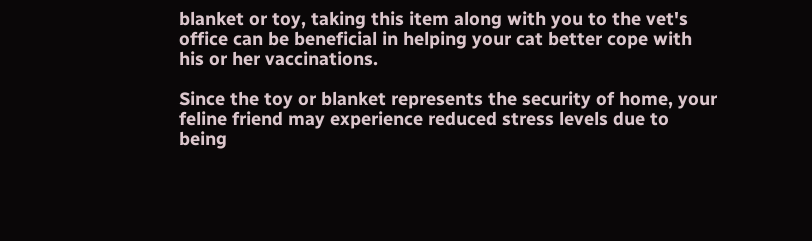blanket or toy, taking this item along with you to the vet's office can be beneficial in helping your cat better cope with his or her vaccinations.

Since the toy or blanket represents the security of home, your feline friend may experience reduced stress levels due to being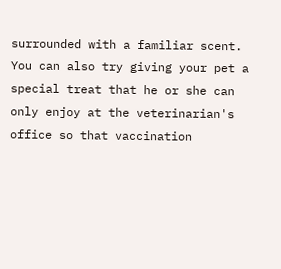surrounded with a familiar scent. You can also try giving your pet a special treat that he or she can only enjoy at the veterinarian's office so that vaccination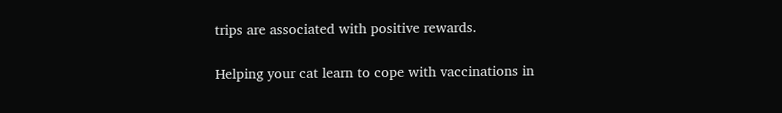trips are associated with positive rewards.

Helping your cat learn to cope with vaccinations in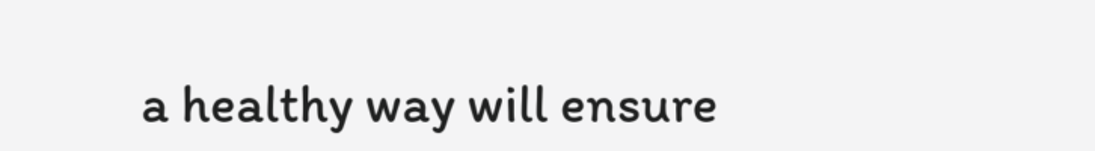a healthy way will ensure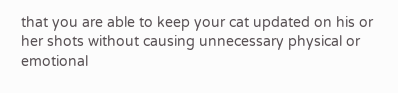that you are able to keep your cat updated on his or her shots without causing unnecessary physical or emotional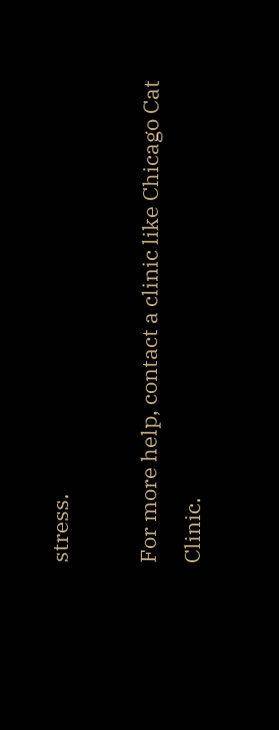stress.

For more help, contact a clinic like Chicago Cat Clinic.